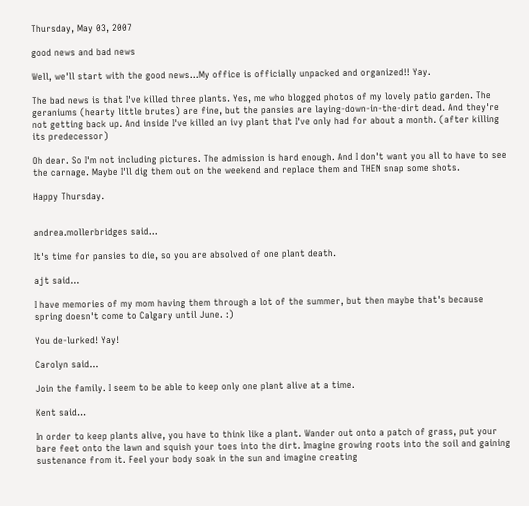Thursday, May 03, 2007

good news and bad news

Well, we'll start with the good news...My office is officially unpacked and organized!! Yay.

The bad news is that I've killed three plants. Yes, me who blogged photos of my lovely patio garden. The geraniums (hearty little brutes) are fine, but the pansies are laying-down-in-the-dirt dead. And they're not getting back up. And inside I've killed an ivy plant that I've only had for about a month. (after killing its predecessor)

Oh dear. So I'm not including pictures. The admission is hard enough. And I don't want you all to have to see the carnage. Maybe I'll dig them out on the weekend and replace them and THEN snap some shots.

Happy Thursday.


andrea.mollerbridges said...

It's time for pansies to die, so you are absolved of one plant death.

ajt said...

I have memories of my mom having them through a lot of the summer, but then maybe that's because spring doesn't come to Calgary until June. :)

You de-lurked! Yay!

Carolyn said...

Join the family. I seem to be able to keep only one plant alive at a time.

Kent said...

In order to keep plants alive, you have to think like a plant. Wander out onto a patch of grass, put your bare feet onto the lawn and squish your toes into the dirt. Imagine growing roots into the soil and gaining sustenance from it. Feel your body soak in the sun and imagine creating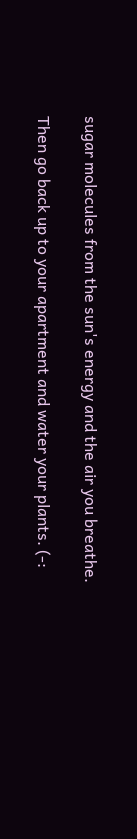sugar molecules from the sun's energy and the air you breathe.

Then go back up to your apartment and water your plants. (-: